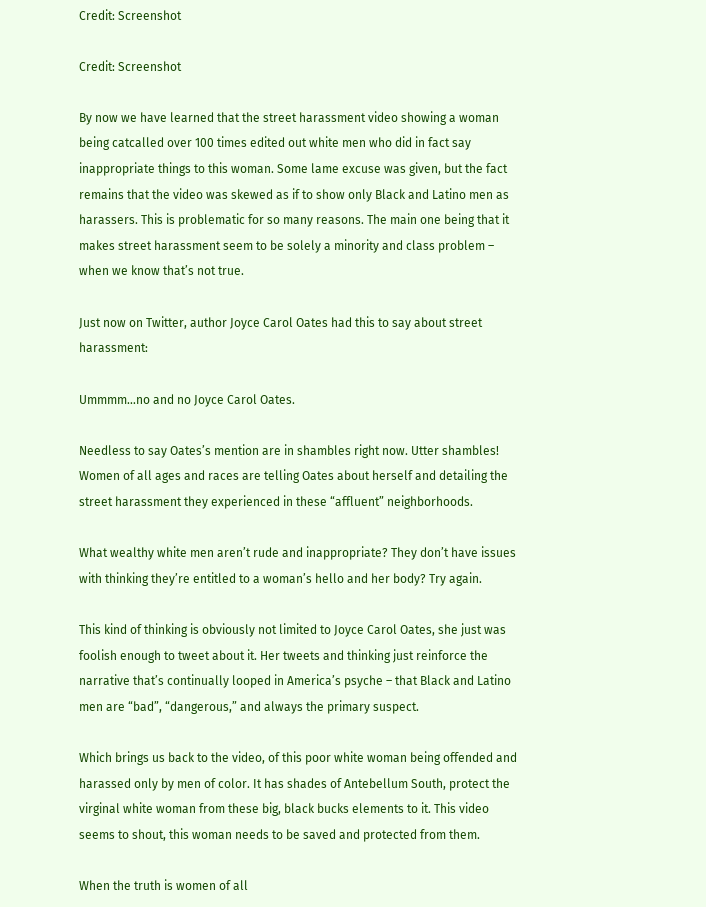Credit: Screenshot

Credit: Screenshot

By now we have learned that the street harassment video showing a woman being catcalled over 100 times edited out white men who did in fact say inappropriate things to this woman. Some lame excuse was given, but the fact remains that the video was skewed as if to show only Black and Latino men as harassers. This is problematic for so many reasons. The main one being that it makes street harassment seem to be solely a minority and class problem – when we know that’s not true.

Just now on Twitter, author Joyce Carol Oates had this to say about street harassment:

Ummmm…no and no Joyce Carol Oates.

Needless to say Oates’s mention are in shambles right now. Utter shambles! Women of all ages and races are telling Oates about herself and detailing the street harassment they experienced in these “affluent” neighborhoods.

What wealthy white men aren’t rude and inappropriate? They don’t have issues  with thinking they’re entitled to a woman’s hello and her body? Try again.

This kind of thinking is obviously not limited to Joyce Carol Oates, she just was foolish enough to tweet about it. Her tweets and thinking just reinforce the narrative that’s continually looped in America’s psyche – that Black and Latino men are “bad”, “dangerous,” and always the primary suspect.

Which brings us back to the video, of this poor white woman being offended and harassed only by men of color. It has shades of Antebellum South, protect the virginal white woman from these big, black bucks elements to it. This video seems to shout, this woman needs to be saved and protected from them.

When the truth is women of all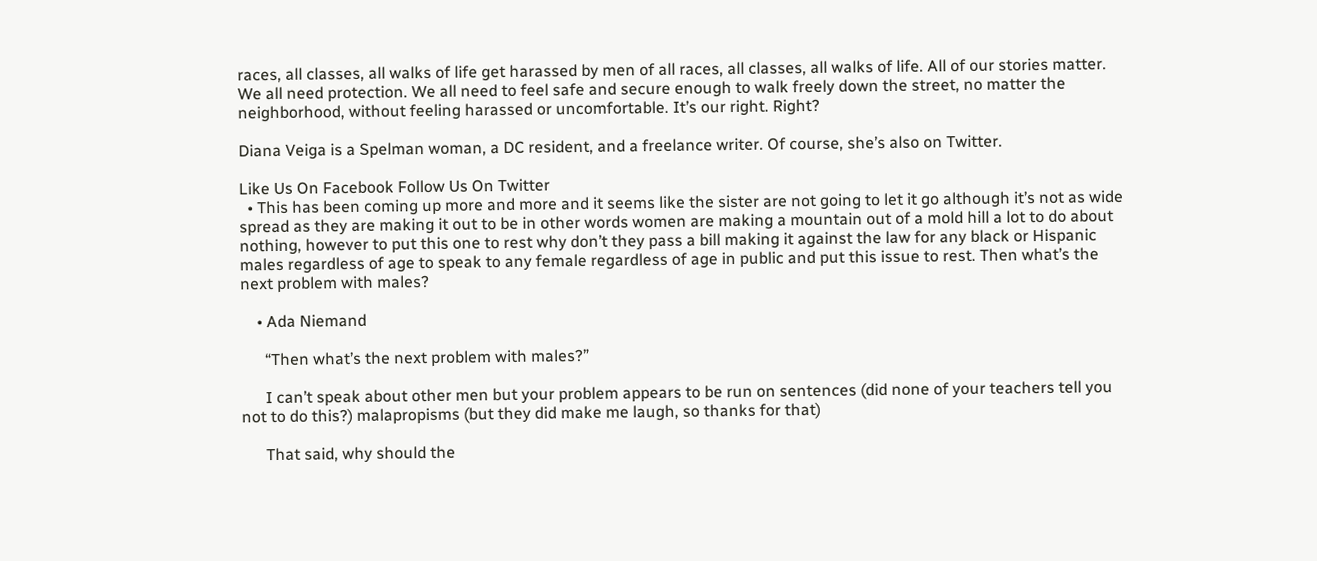races, all classes, all walks of life get harassed by men of all races, all classes, all walks of life. All of our stories matter. We all need protection. We all need to feel safe and secure enough to walk freely down the street, no matter the neighborhood, without feeling harassed or uncomfortable. It’s our right. Right?

Diana Veiga is a Spelman woman, a DC resident, and a freelance writer. Of course, she’s also on Twitter.

Like Us On Facebook Follow Us On Twitter
  • This has been coming up more and more and it seems like the sister are not going to let it go although it’s not as wide spread as they are making it out to be in other words women are making a mountain out of a mold hill a lot to do about nothing, however to put this one to rest why don’t they pass a bill making it against the law for any black or Hispanic males regardless of age to speak to any female regardless of age in public and put this issue to rest. Then what’s the next problem with males?

    • Ada Niemand

      “Then what’s the next problem with males?”

      I can’t speak about other men but your problem appears to be run on sentences (did none of your teachers tell you not to do this?) malapropisms (but they did make me laugh, so thanks for that)

      That said, why should the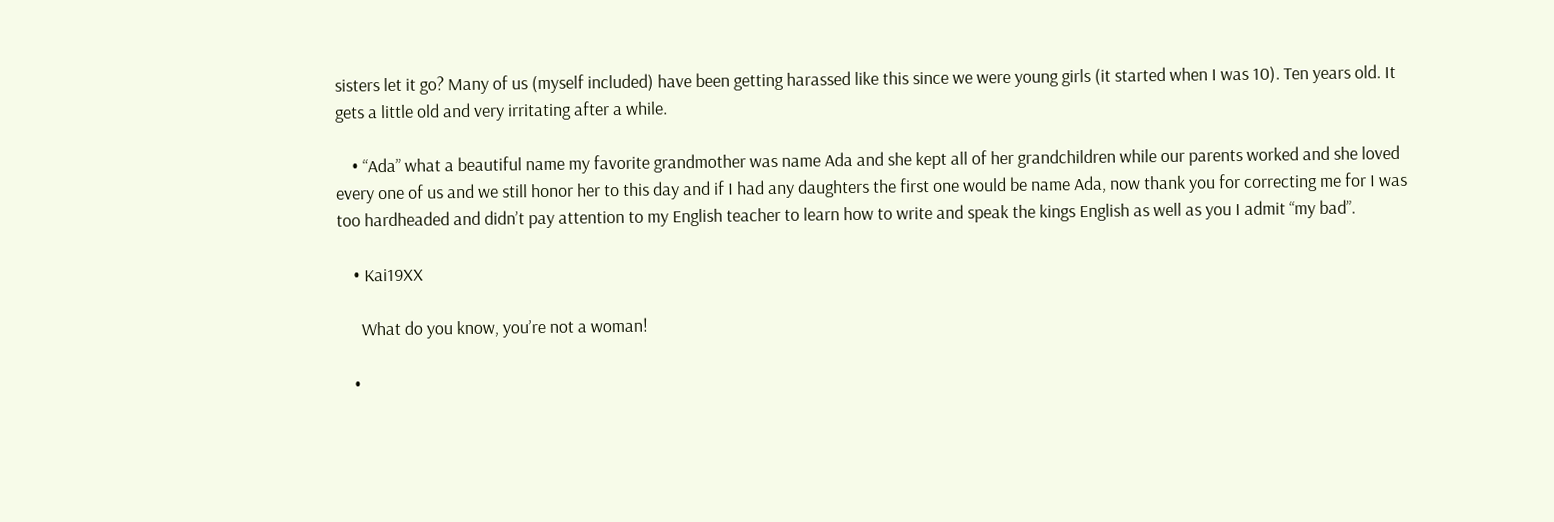sisters let it go? Many of us (myself included) have been getting harassed like this since we were young girls (it started when I was 10). Ten years old. It gets a little old and very irritating after a while.

    • “Ada” what a beautiful name my favorite grandmother was name Ada and she kept all of her grandchildren while our parents worked and she loved every one of us and we still honor her to this day and if I had any daughters the first one would be name Ada, now thank you for correcting me for I was too hardheaded and didn’t pay attention to my English teacher to learn how to write and speak the kings English as well as you I admit “my bad”.

    • Kai19XX

      What do you know, you’re not a woman!

    •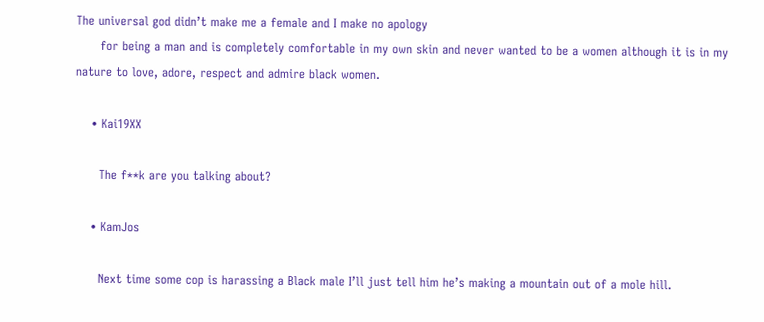The universal god didn’t make me a female and I make no apology
      for being a man and is completely comfortable in my own skin and never wanted to be a women although it is in my nature to love, adore, respect and admire black women.

    • Kai19XX

      The f**k are you talking about?

    • KamJos

      Next time some cop is harassing a Black male I’ll just tell him he’s making a mountain out of a mole hill.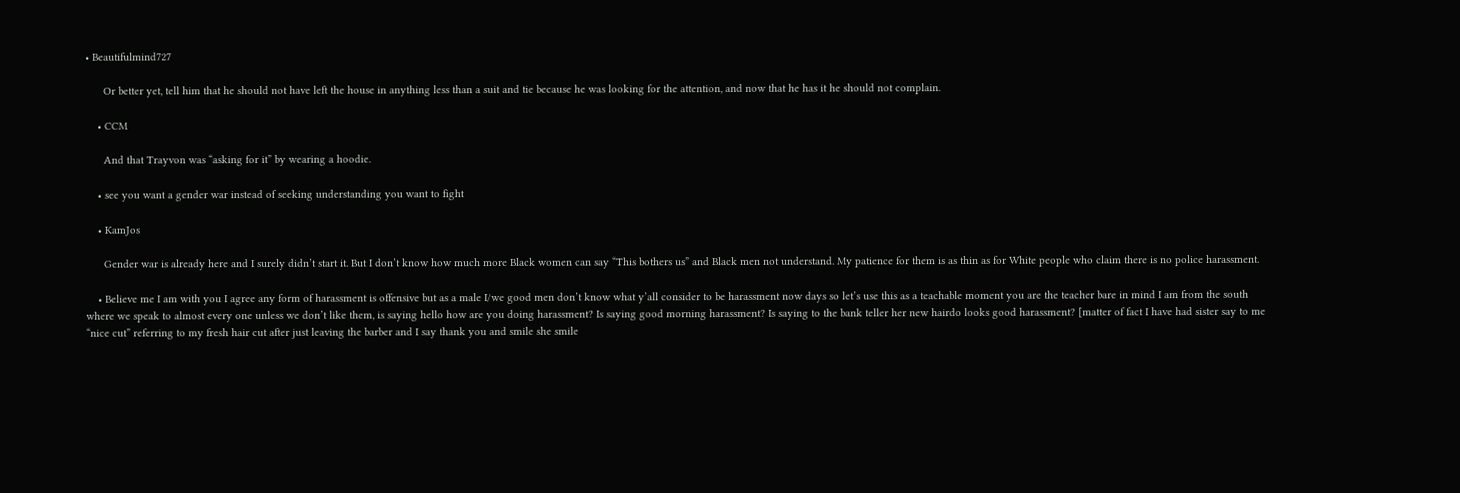• Beautifulmind727

      Or better yet, tell him that he should not have left the house in anything less than a suit and tie because he was looking for the attention, and now that he has it he should not complain.

    • CCM

      And that Trayvon was “asking for it” by wearing a hoodie.

    • see you want a gender war instead of seeking understanding you want to fight

    • KamJos

      Gender war is already here and I surely didn’t start it. But I don’t know how much more Black women can say “This bothers us” and Black men not understand. My patience for them is as thin as for White people who claim there is no police harassment.

    • Believe me I am with you I agree any form of harassment is offensive but as a male I/we good men don’t know what y’all consider to be harassment now days so let’s use this as a teachable moment you are the teacher bare in mind I am from the south where we speak to almost every one unless we don’t like them, is saying hello how are you doing harassment? Is saying good morning harassment? Is saying to the bank teller her new hairdo looks good harassment? [matter of fact I have had sister say to me “nice cut” referring to my fresh hair cut after just leaving the barber and I say thank you and smile she smile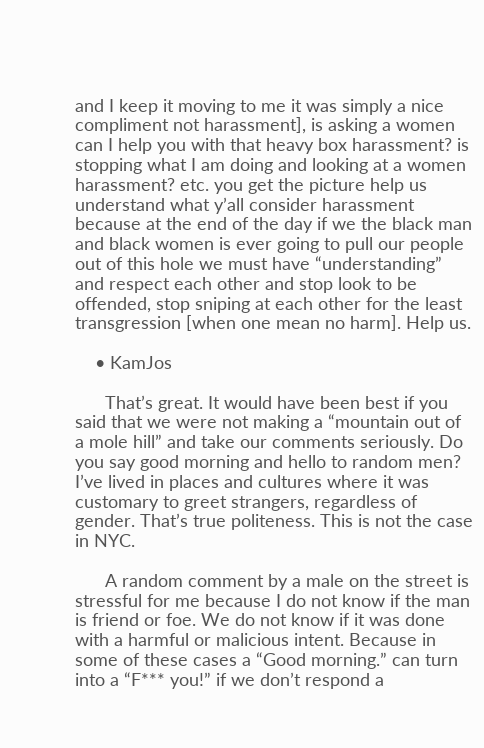and I keep it moving to me it was simply a nice compliment not harassment], is asking a women can I help you with that heavy box harassment? is stopping what I am doing and looking at a women harassment? etc. you get the picture help us understand what y’all consider harassment because at the end of the day if we the black man and black women is ever going to pull our people out of this hole we must have “understanding” and respect each other and stop look to be offended, stop sniping at each other for the least transgression [when one mean no harm]. Help us.

    • KamJos

      That’s great. It would have been best if you said that we were not making a “mountain out of a mole hill” and take our comments seriously. Do you say good morning and hello to random men? I’ve lived in places and cultures where it was customary to greet strangers, regardless of gender. That’s true politeness. This is not the case in NYC.

      A random comment by a male on the street is stressful for me because I do not know if the man is friend or foe. We do not know if it was done with a harmful or malicious intent. Because in some of these cases a “Good morning.” can turn into a “F*** you!” if we don’t respond a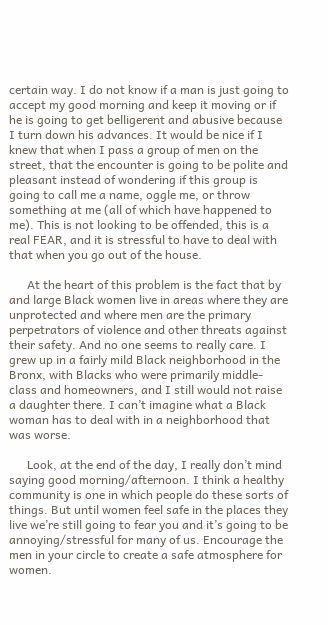certain way. I do not know if a man is just going to accept my good morning and keep it moving or if he is going to get belligerent and abusive because I turn down his advances. It would be nice if I knew that when I pass a group of men on the street, that the encounter is going to be polite and pleasant instead of wondering if this group is going to call me a name, oggle me, or throw something at me (all of which have happened to me). This is not looking to be offended, this is a real FEAR, and it is stressful to have to deal with that when you go out of the house.

      At the heart of this problem is the fact that by and large Black women live in areas where they are unprotected and where men are the primary perpetrators of violence and other threats against their safety. And no one seems to really care. I grew up in a fairly mild Black neighborhood in the Bronx, with Blacks who were primarily middle-class and homeowners, and I still would not raise a daughter there. I can’t imagine what a Black woman has to deal with in a neighborhood that was worse.

      Look, at the end of the day, I really don’t mind saying good morning/afternoon. I think a healthy community is one in which people do these sorts of things. But until women feel safe in the places they live we’re still going to fear you and it’s going to be annoying/stressful for many of us. Encourage the men in your circle to create a safe atmosphere for women.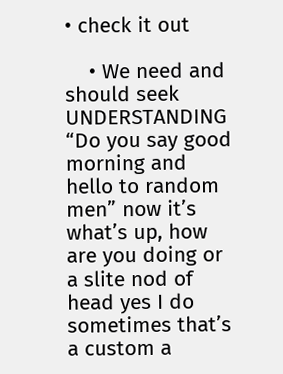• check it out

    • We need and should seek UNDERSTANDING “Do you say good morning and hello to random men” now it’s what’s up, how are you doing or a slite nod of head yes I do sometimes that’s a custom a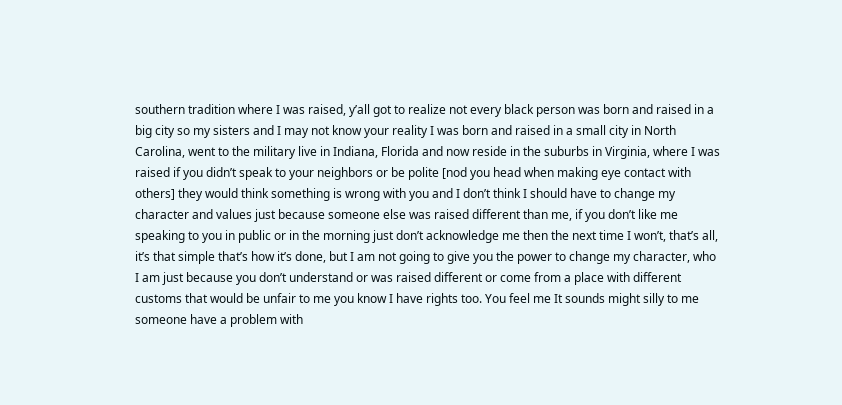southern tradition where I was raised, y’all got to realize not every black person was born and raised in a big city so my sisters and I may not know your reality I was born and raised in a small city in North Carolina, went to the military live in Indiana, Florida and now reside in the suburbs in Virginia, where I was raised if you didn’t speak to your neighbors or be polite [nod you head when making eye contact with others] they would think something is wrong with you and I don’t think I should have to change my character and values just because someone else was raised different than me, if you don’t like me speaking to you in public or in the morning just don’t acknowledge me then the next time I won’t, that’s all, it’s that simple that’s how it’s done, but I am not going to give you the power to change my character, who I am just because you don’t understand or was raised different or come from a place with different customs that would be unfair to me you know I have rights too. You feel me It sounds might silly to me someone have a problem with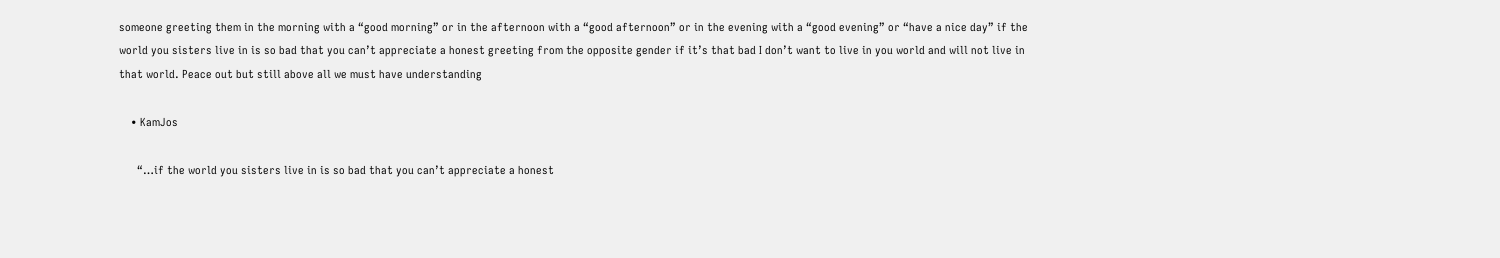someone greeting them in the morning with a “good morning” or in the afternoon with a “good afternoon” or in the evening with a “good evening” or “have a nice day” if the world you sisters live in is so bad that you can’t appreciate a honest greeting from the opposite gender if it’s that bad I don’t want to live in you world and will not live in that world. Peace out but still above all we must have understanding

    • KamJos

      “…if the world you sisters live in is so bad that you can’t appreciate a honest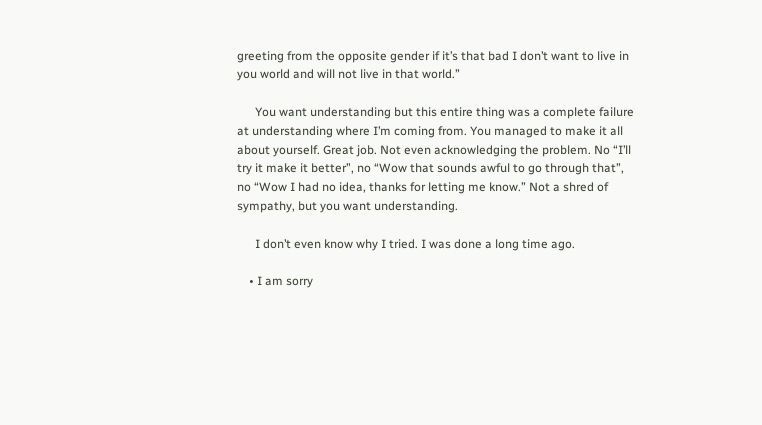greeting from the opposite gender if it’s that bad I don’t want to live in you world and will not live in that world.”

      You want understanding but this entire thing was a complete failure at understanding where I’m coming from. You managed to make it all about yourself. Great job. Not even acknowledging the problem. No “I’ll try it make it better”, no “Wow that sounds awful to go through that”, no “Wow I had no idea, thanks for letting me know.” Not a shred of sympathy, but you want understanding.

      I don’t even know why I tried. I was done a long time ago.

    • I am sorry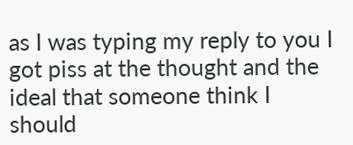as I was typing my reply to you I got piss at the thought and the ideal that someone think I should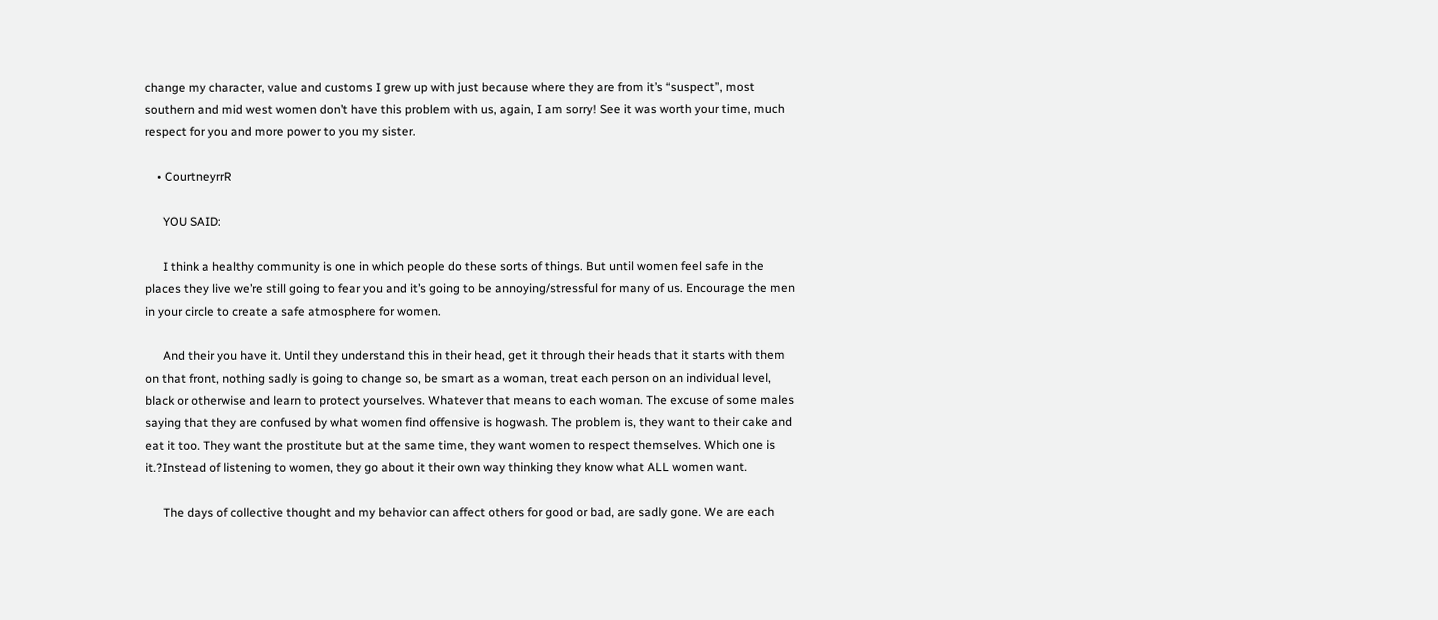change my character, value and customs I grew up with just because where they are from it’s “suspect”, most southern and mid west women don’t have this problem with us, again, I am sorry! See it was worth your time, much respect for you and more power to you my sister.

    • CourtneyrrR

      YOU SAID:

      I think a healthy community is one in which people do these sorts of things. But until women feel safe in the places they live we’re still going to fear you and it’s going to be annoying/stressful for many of us. Encourage the men in your circle to create a safe atmosphere for women.

      And their you have it. Until they understand this in their head, get it through their heads that it starts with them on that front, nothing sadly is going to change so, be smart as a woman, treat each person on an individual level, black or otherwise and learn to protect yourselves. Whatever that means to each woman. The excuse of some males saying that they are confused by what women find offensive is hogwash. The problem is, they want to their cake and eat it too. They want the prostitute but at the same time, they want women to respect themselves. Which one is it.?Instead of listening to women, they go about it their own way thinking they know what ALL women want.

      The days of collective thought and my behavior can affect others for good or bad, are sadly gone. We are each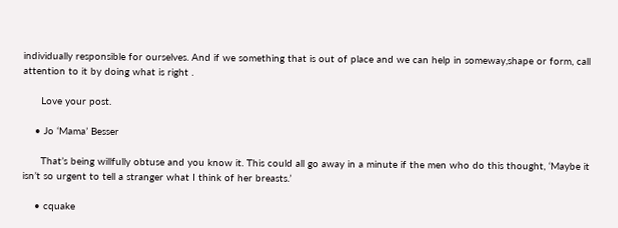individually responsible for ourselves. And if we something that is out of place and we can help in someway,shape or form, call attention to it by doing what is right .

      Love your post.

    • Jo ‘Mama’ Besser

      That’s being willfully obtuse and you know it. This could all go away in a minute if the men who do this thought, ‘Maybe it isn’t so urgent to tell a stranger what I think of her breasts.’

    • cquake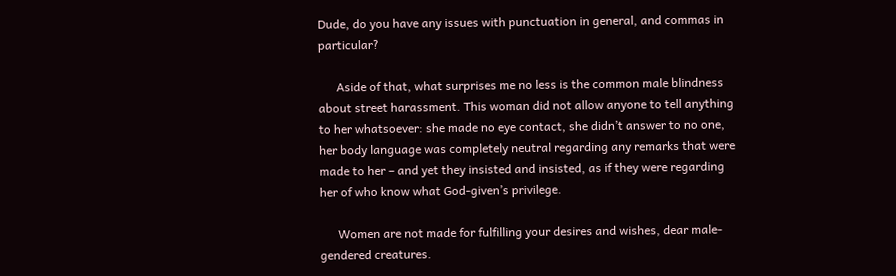Dude, do you have any issues with punctuation in general, and commas in particular?

      Aside of that, what surprises me no less is the common male blindness about street harassment. This woman did not allow anyone to tell anything to her whatsoever: she made no eye contact, she didn’t answer to no one, her body language was completely neutral regarding any remarks that were made to her – and yet they insisted and insisted, as if they were regarding her of who know what God-given’s privilege.

      Women are not made for fulfilling your desires and wishes, dear male-gendered creatures.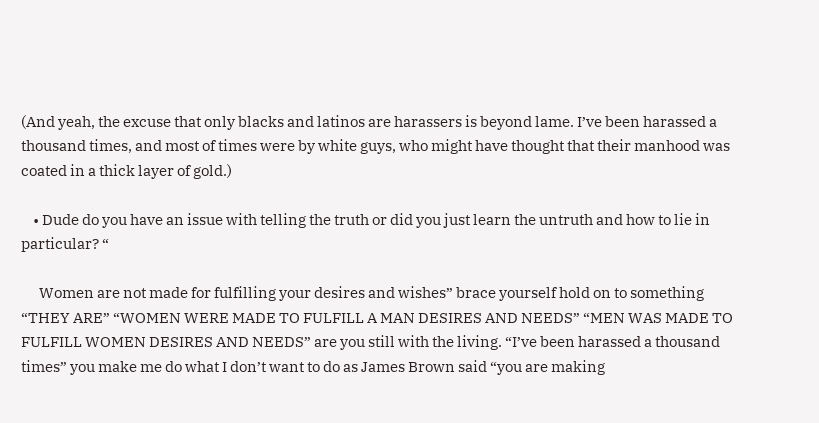(And yeah, the excuse that only blacks and latinos are harassers is beyond lame. I’ve been harassed a thousand times, and most of times were by white guys, who might have thought that their manhood was coated in a thick layer of gold.)

    • Dude do you have an issue with telling the truth or did you just learn the untruth and how to lie in particular? “

      Women are not made for fulfilling your desires and wishes” brace yourself hold on to something “THEY ARE” “WOMEN WERE MADE TO FULFILL A MAN DESIRES AND NEEDS” “MEN WAS MADE TO FULFILL WOMEN DESIRES AND NEEDS” are you still with the living. “I’ve been harassed a thousand times” you make me do what I don’t want to do as James Brown said “you are making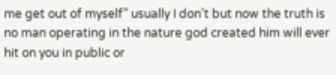me get out of myself” usually I don’t but now the truth is no man operating in the nature god created him will ever hit on you in public or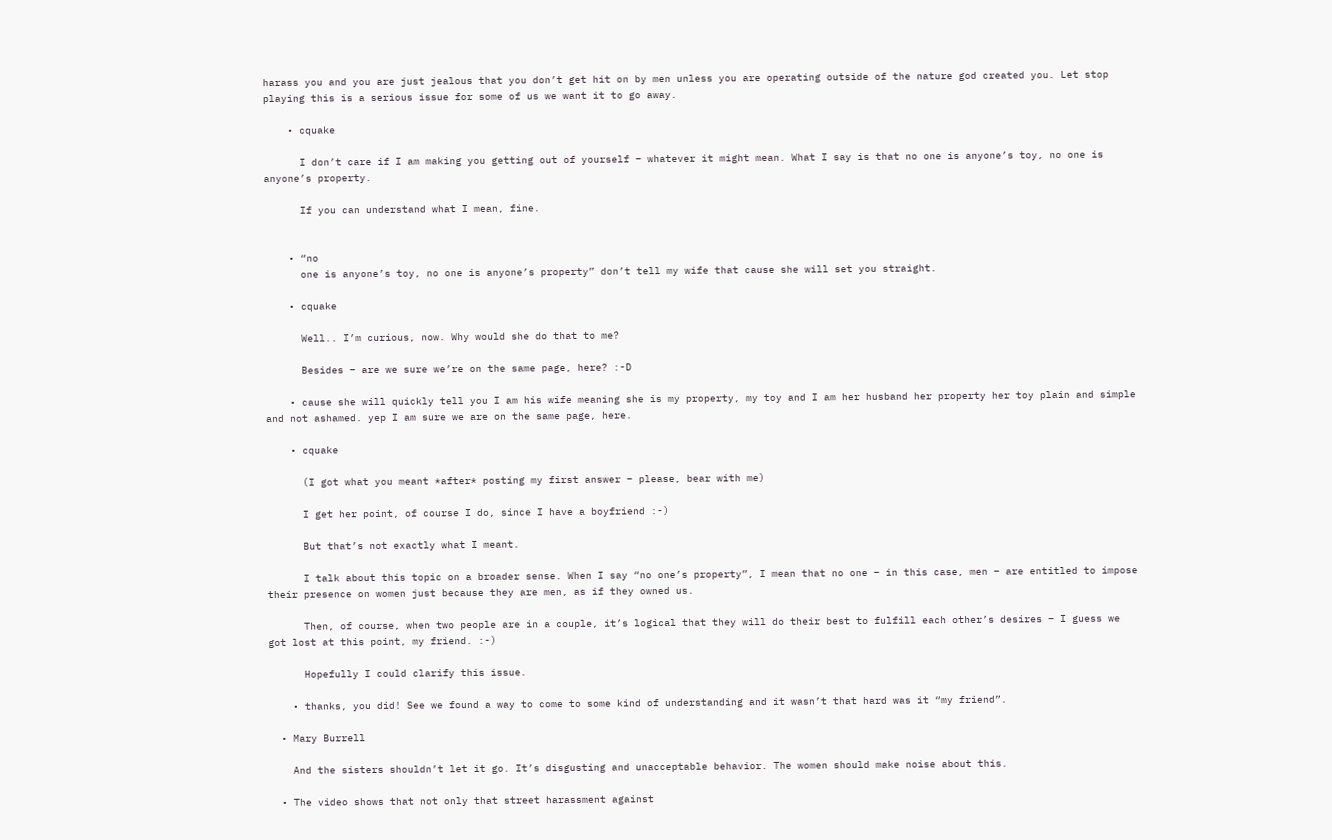harass you and you are just jealous that you don’t get hit on by men unless you are operating outside of the nature god created you. Let stop playing this is a serious issue for some of us we want it to go away.

    • cquake

      I don’t care if I am making you getting out of yourself – whatever it might mean. What I say is that no one is anyone’s toy, no one is anyone’s property.

      If you can understand what I mean, fine.


    • “no
      one is anyone’s toy, no one is anyone’s property” don’t tell my wife that cause she will set you straight.

    • cquake

      Well.. I’m curious, now. Why would she do that to me?

      Besides – are we sure we’re on the same page, here? :-D

    • cause she will quickly tell you I am his wife meaning she is my property, my toy and I am her husband her property her toy plain and simple and not ashamed. yep I am sure we are on the same page, here.

    • cquake

      (I got what you meant *after* posting my first answer – please, bear with me)

      I get her point, of course I do, since I have a boyfriend :-)

      But that’s not exactly what I meant.

      I talk about this topic on a broader sense. When I say “no one’s property”, I mean that no one – in this case, men – are entitled to impose their presence on women just because they are men, as if they owned us.

      Then, of course, when two people are in a couple, it’s logical that they will do their best to fulfill each other’s desires – I guess we got lost at this point, my friend. :-)

      Hopefully I could clarify this issue.

    • thanks, you did! See we found a way to come to some kind of understanding and it wasn’t that hard was it “my friend”.

  • Mary Burrell

    And the sisters shouldn’t let it go. It’s disgusting and unacceptable behavior. The women should make noise about this.

  • The video shows that not only that street harassment against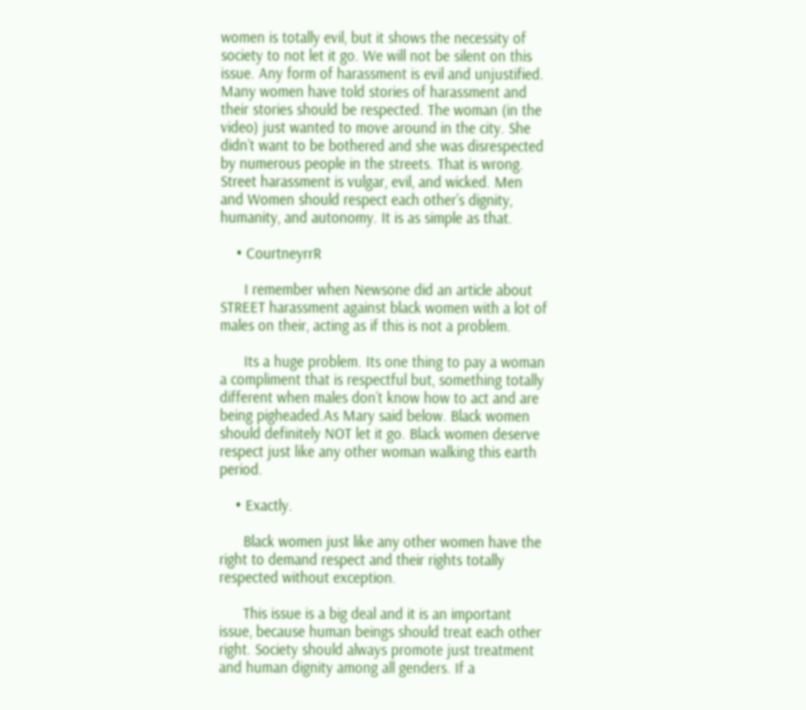women is totally evil, but it shows the necessity of society to not let it go. We will not be silent on this issue. Any form of harassment is evil and unjustified. Many women have told stories of harassment and their stories should be respected. The woman (in the video) just wanted to move around in the city. She didn’t want to be bothered and she was disrespected by numerous people in the streets. That is wrong. Street harassment is vulgar, evil, and wicked. Men and Women should respect each other’s dignity, humanity, and autonomy. It is as simple as that.

    • CourtneyrrR

      I remember when Newsone did an article about STREET harassment against black women with a lot of males on their, acting as if this is not a problem.

      Its a huge problem. Its one thing to pay a woman a compliment that is respectful but, something totally different when males don’t know how to act and are being pigheaded.As Mary said below. Black women should definitely NOT let it go. Black women deserve respect just like any other woman walking this earth period.

    • Exactly.

      Black women just like any other women have the right to demand respect and their rights totally respected without exception.

      This issue is a big deal and it is an important issue, because human beings should treat each other right. Society should always promote just treatment and human dignity among all genders. If a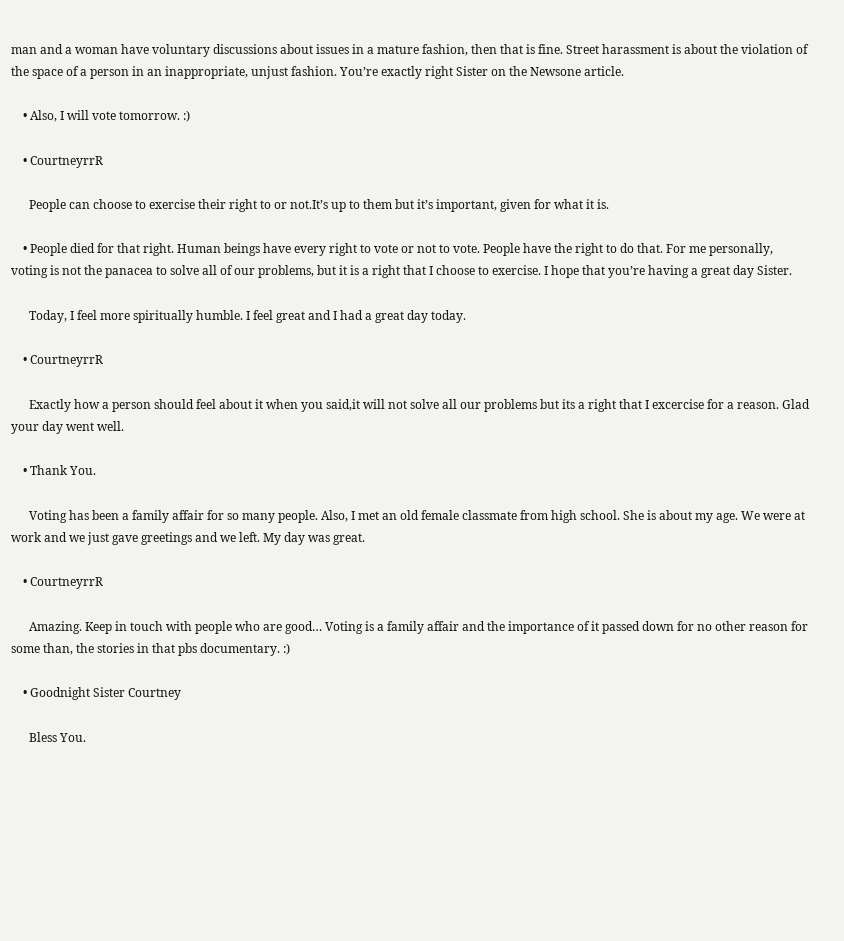man and a woman have voluntary discussions about issues in a mature fashion, then that is fine. Street harassment is about the violation of the space of a person in an inappropriate, unjust fashion. You’re exactly right Sister on the Newsone article.

    • Also, I will vote tomorrow. :)

    • CourtneyrrR

      People can choose to exercise their right to or not.It’s up to them but it’s important, given for what it is.

    • People died for that right. Human beings have every right to vote or not to vote. People have the right to do that. For me personally, voting is not the panacea to solve all of our problems, but it is a right that I choose to exercise. I hope that you’re having a great day Sister.

      Today, I feel more spiritually humble. I feel great and I had a great day today.

    • CourtneyrrR

      Exactly how a person should feel about it when you said,it will not solve all our problems but its a right that I excercise for a reason. Glad your day went well.

    • Thank You.

      Voting has been a family affair for so many people. Also, I met an old female classmate from high school. She is about my age. We were at work and we just gave greetings and we left. My day was great.

    • CourtneyrrR

      Amazing. Keep in touch with people who are good… Voting is a family affair and the importance of it passed down for no other reason for some than, the stories in that pbs documentary. :)

    • Goodnight Sister Courtney

      Bless You.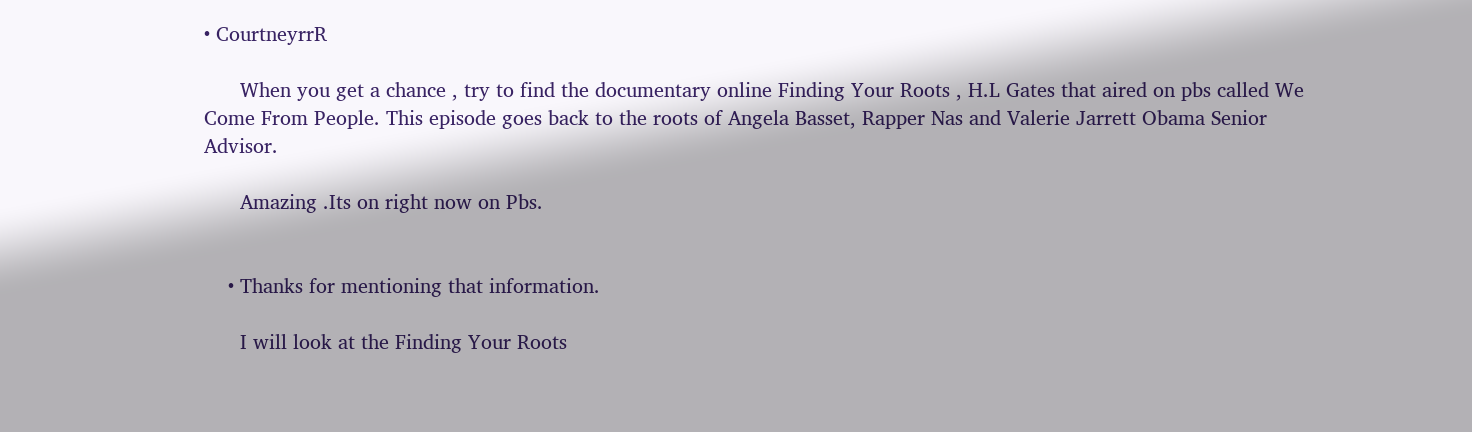• CourtneyrrR

      When you get a chance , try to find the documentary online Finding Your Roots , H.L Gates that aired on pbs called We Come From People. This episode goes back to the roots of Angela Basset, Rapper Nas and Valerie Jarrett Obama Senior Advisor.

      Amazing .Its on right now on Pbs.


    • Thanks for mentioning that information.

      I will look at the Finding Your Roots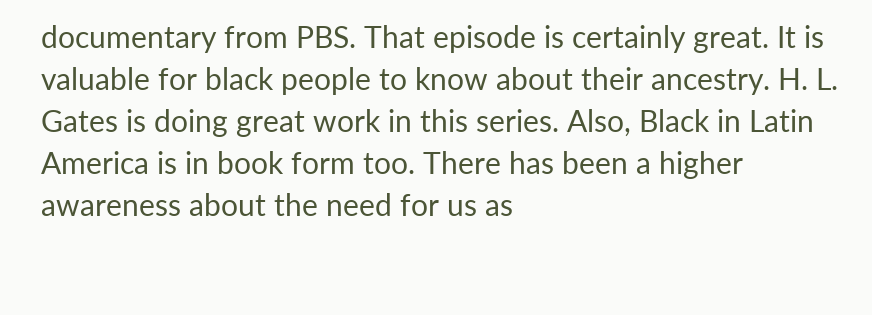documentary from PBS. That episode is certainly great. It is valuable for black people to know about their ancestry. H. L. Gates is doing great work in this series. Also, Black in Latin America is in book form too. There has been a higher awareness about the need for us as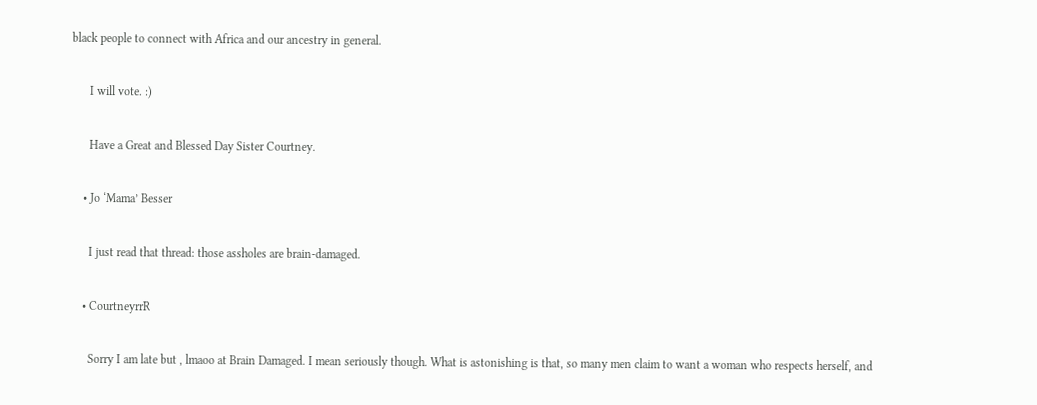black people to connect with Africa and our ancestry in general.

      I will vote. :)

      Have a Great and Blessed Day Sister Courtney.

    • Jo ‘Mama’ Besser

      I just read that thread: those assholes are brain-damaged.

    • CourtneyrrR

      Sorry I am late but , lmaoo at Brain Damaged. I mean seriously though. What is astonishing is that, so many men claim to want a woman who respects herself, and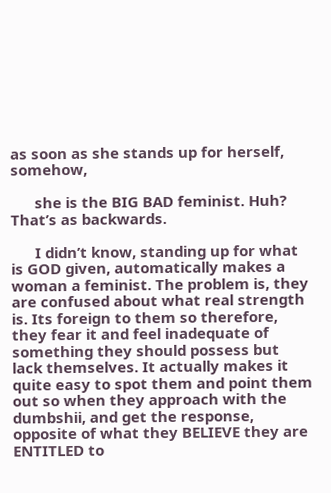as soon as she stands up for herself, somehow,

      she is the BIG BAD feminist. Huh? That’s as backwards.

      I didn’t know, standing up for what is GOD given, automatically makes a woman a feminist. The problem is, they are confused about what real strength is. Its foreign to them so therefore, they fear it and feel inadequate of something they should possess but lack themselves. It actually makes it quite easy to spot them and point them out so when they approach with the dumbshii, and get the response, opposite of what they BELIEVE they are ENTITLED to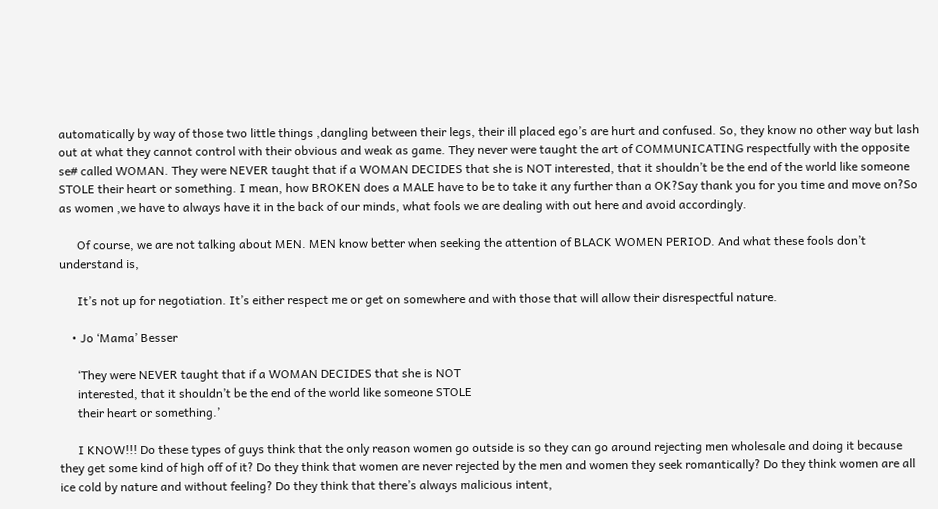automatically by way of those two little things ,dangling between their legs, their ill placed ego’s are hurt and confused. So, they know no other way but lash out at what they cannot control with their obvious and weak as game. They never were taught the art of COMMUNICATING respectfully with the opposite se# called WOMAN. They were NEVER taught that if a WOMAN DECIDES that she is NOT interested, that it shouldn’t be the end of the world like someone STOLE their heart or something. I mean, how BROKEN does a MALE have to be to take it any further than a OK?Say thank you for you time and move on?So as women ,we have to always have it in the back of our minds, what fools we are dealing with out here and avoid accordingly.

      Of course, we are not talking about MEN. MEN know better when seeking the attention of BLACK WOMEN PERIOD. And what these fools don’t understand is,

      It’s not up for negotiation. It’s either respect me or get on somewhere and with those that will allow their disrespectful nature.

    • Jo ‘Mama’ Besser

      ‘They were NEVER taught that if a WOMAN DECIDES that she is NOT
      interested, that it shouldn’t be the end of the world like someone STOLE
      their heart or something.’

      I KNOW!!! Do these types of guys think that the only reason women go outside is so they can go around rejecting men wholesale and doing it because they get some kind of high off of it? Do they think that women are never rejected by the men and women they seek romantically? Do they think women are all ice cold by nature and without feeling? Do they think that there’s always malicious intent,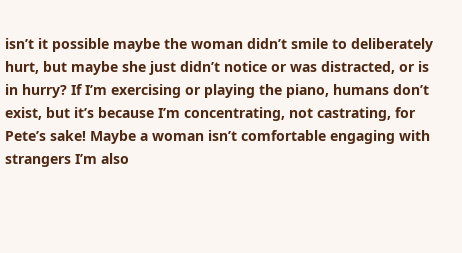isn’t it possible maybe the woman didn’t smile to deliberately hurt, but maybe she just didn’t notice or was distracted, or is in hurry? If I’m exercising or playing the piano, humans don’t exist, but it’s because I’m concentrating, not castrating, for Pete’s sake! Maybe a woman isn’t comfortable engaging with strangers I’m also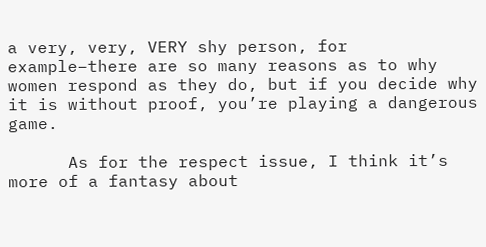a very, very, VERY shy person, for example–there are so many reasons as to why women respond as they do, but if you decide why it is without proof, you’re playing a dangerous game.

      As for the respect issue, I think it’s more of a fantasy about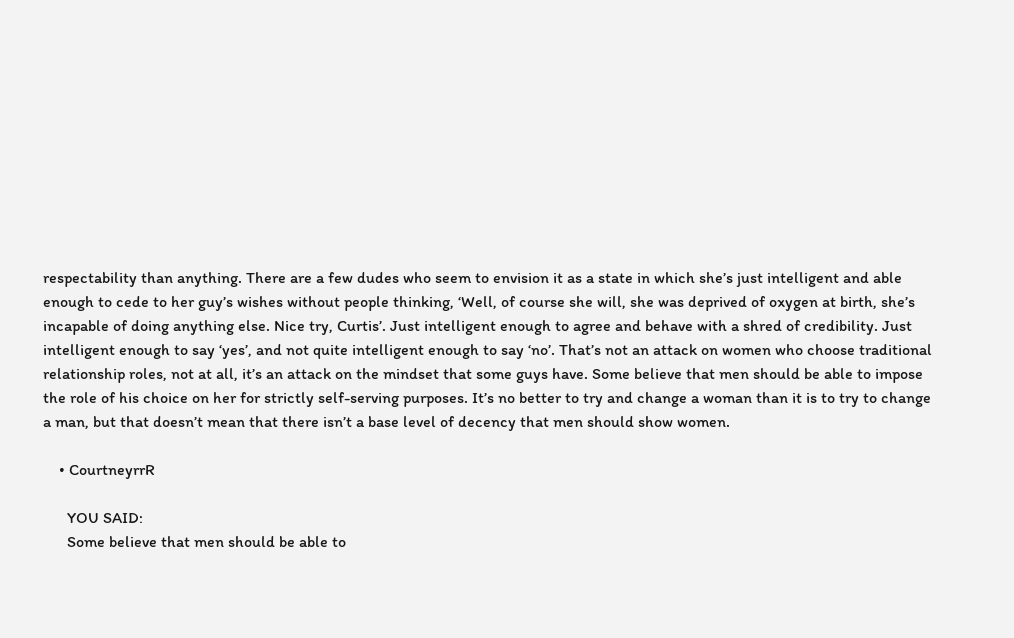respectability than anything. There are a few dudes who seem to envision it as a state in which she’s just intelligent and able enough to cede to her guy’s wishes without people thinking, ‘Well, of course she will, she was deprived of oxygen at birth, she’s incapable of doing anything else. Nice try, Curtis’. Just intelligent enough to agree and behave with a shred of credibility. Just intelligent enough to say ‘yes’, and not quite intelligent enough to say ‘no’. That’s not an attack on women who choose traditional relationship roles, not at all, it’s an attack on the mindset that some guys have. Some believe that men should be able to impose the role of his choice on her for strictly self-serving purposes. It’s no better to try and change a woman than it is to try to change a man, but that doesn’t mean that there isn’t a base level of decency that men should show women.

    • CourtneyrrR

      YOU SAID:
      Some believe that men should be able to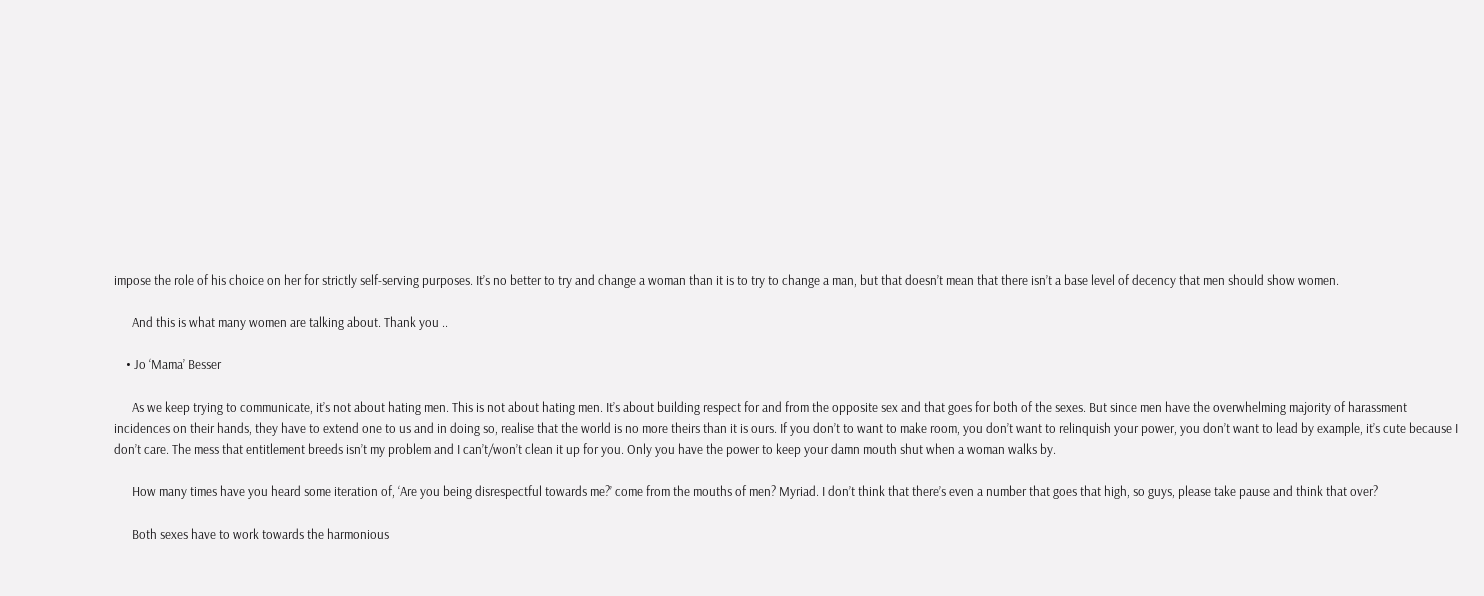impose the role of his choice on her for strictly self-serving purposes. It’s no better to try and change a woman than it is to try to change a man, but that doesn’t mean that there isn’t a base level of decency that men should show women.

      And this is what many women are talking about. Thank you ..

    • Jo ‘Mama’ Besser

      As we keep trying to communicate, it’s not about hating men. This is not about hating men. It’s about building respect for and from the opposite sex and that goes for both of the sexes. But since men have the overwhelming majority of harassment incidences on their hands, they have to extend one to us and in doing so, realise that the world is no more theirs than it is ours. If you don’t to want to make room, you don’t want to relinquish your power, you don’t want to lead by example, it’s cute because I don’t care. The mess that entitlement breeds isn’t my problem and I can’t/won’t clean it up for you. Only you have the power to keep your damn mouth shut when a woman walks by.

      How many times have you heard some iteration of, ‘Are you being disrespectful towards me?’ come from the mouths of men? Myriad. I don’t think that there’s even a number that goes that high, so guys, please take pause and think that over?

      Both sexes have to work towards the harmonious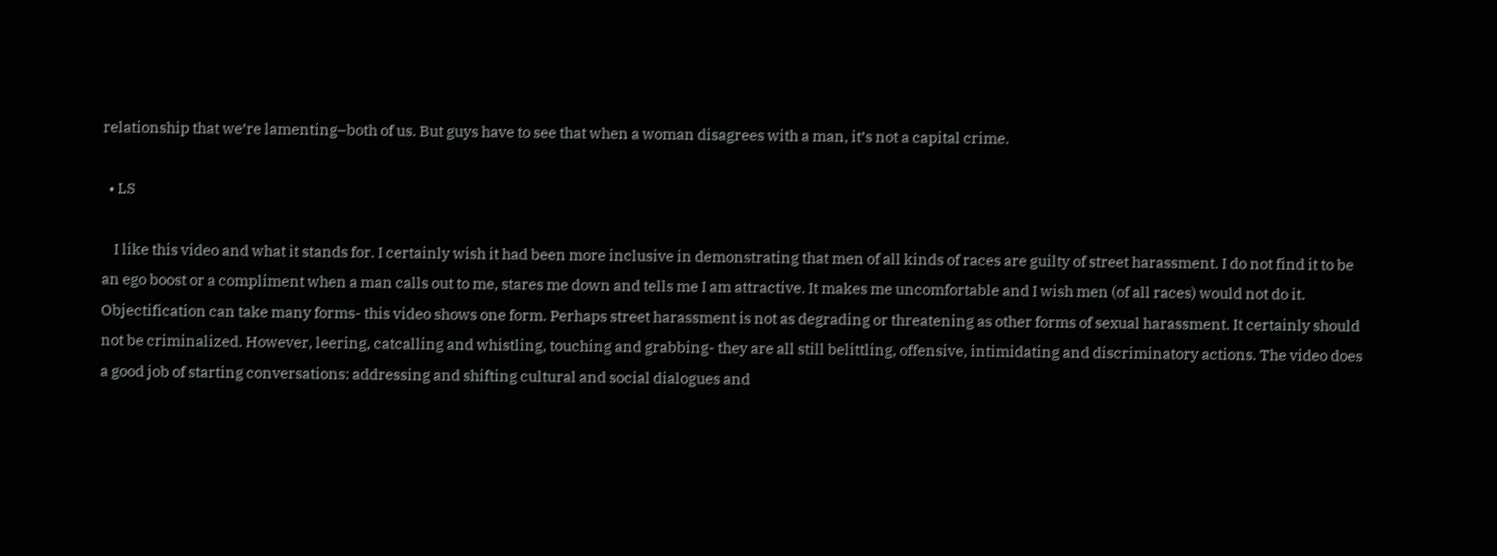relationship that we’re lamenting–both of us. But guys have to see that when a woman disagrees with a man, it’s not a capital crime.

  • LS

    I like this video and what it stands for. I certainly wish it had been more inclusive in demonstrating that men of all kinds of races are guilty of street harassment. I do not find it to be an ego boost or a compliment when a man calls out to me, stares me down and tells me I am attractive. It makes me uncomfortable and I wish men (of all races) would not do it. Objectification can take many forms- this video shows one form. Perhaps street harassment is not as degrading or threatening as other forms of sexual harassment. It certainly should not be criminalized. However, leering, catcalling and whistling, touching and grabbing- they are all still belittling, offensive, intimidating and discriminatory actions. The video does a good job of starting conversations: addressing and shifting cultural and social dialogues and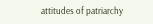attitudes of patriarchy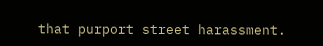that purport street harassment.